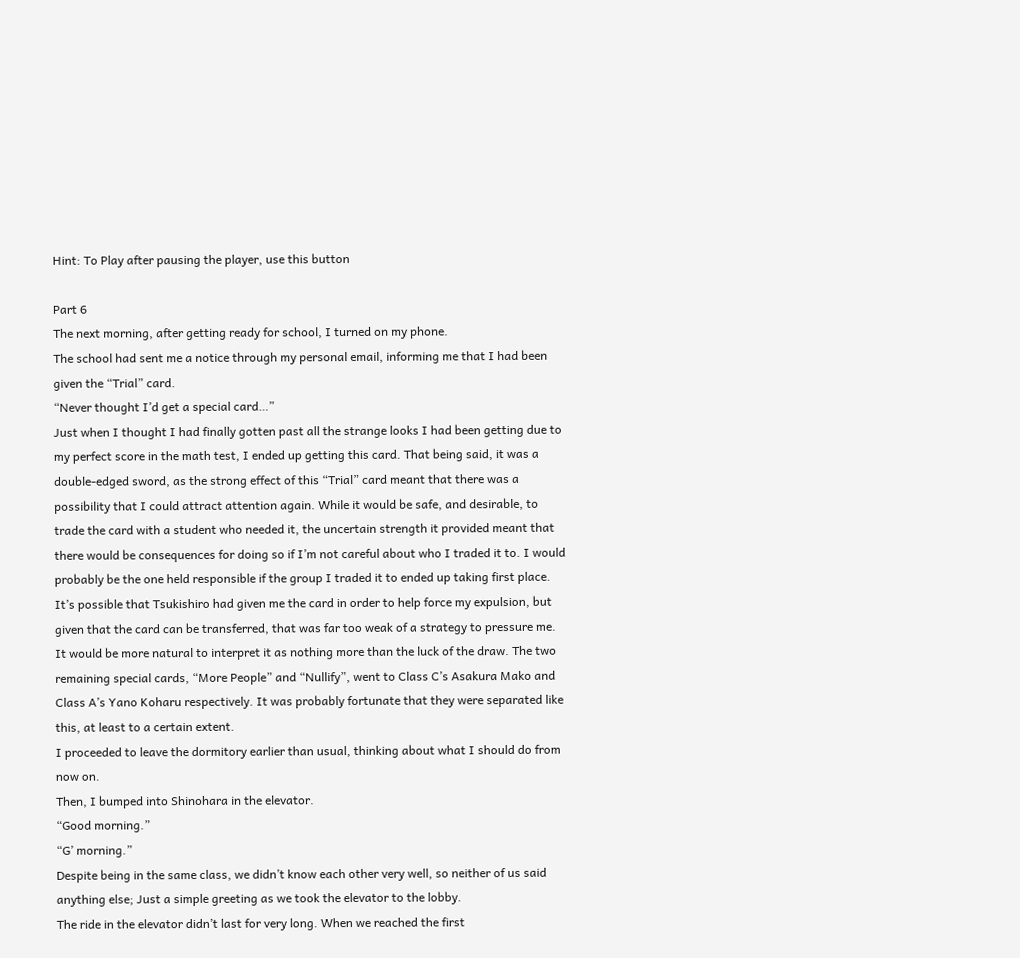Hint: To Play after pausing the player, use this button

Part 6
The next morning, after getting ready for school, I turned on my phone.
The school had sent me a notice through my personal email, informing me that I had been given the “Trial” card.
“Never thought I’d get a special card…”
Just when I thought I had finally gotten past all the strange looks I had been getting due to my perfect score in the math test, I ended up getting this card. That being said, it was a double-edged sword, as the strong effect of this “Trial” card meant that there was a possibility that I could attract attention again. While it would be safe, and desirable, to trade the card with a student who needed it, the uncertain strength it provided meant that there would be consequences for doing so if I’m not careful about who I traded it to. I would probably be the one held responsible if the group I traded it to ended up taking first place.
It’s possible that Tsukishiro had given me the card in order to help force my expulsion, but given that the card can be transferred, that was far too weak of a strategy to pressure me. It would be more natural to interpret it as nothing more than the luck of the draw. The two remaining special cards, “More People” and “Nullify”, went to Class C’s Asakura Mako and Class A’s Yano Koharu respectively. It was probably fortunate that they were separated like this, at least to a certain extent.
I proceeded to leave the dormitory earlier than usual, thinking about what I should do from now on.
Then, I bumped into Shinohara in the elevator.
“Good morning.”
“G’ morning.”
Despite being in the same class, we didn’t know each other very well, so neither of us said anything else; Just a simple greeting as we took the elevator to the lobby.
The ride in the elevator didn’t last for very long. When we reached the first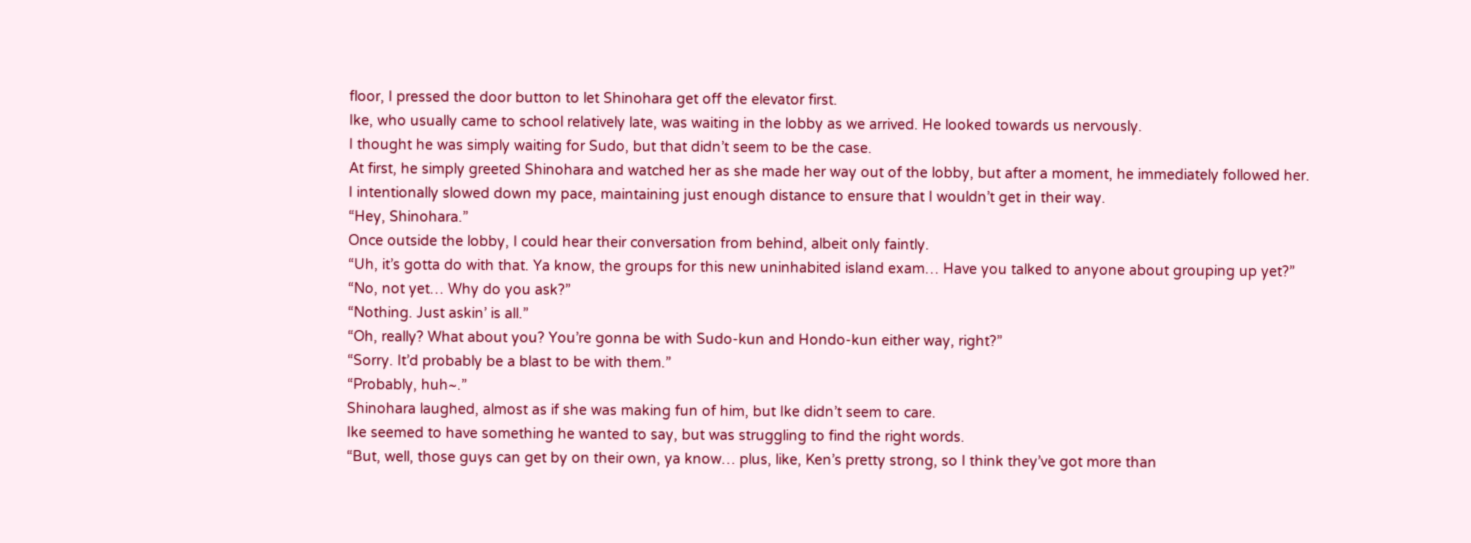floor, I pressed the door button to let Shinohara get off the elevator first.
Ike, who usually came to school relatively late, was waiting in the lobby as we arrived. He looked towards us nervously.
I thought he was simply waiting for Sudo, but that didn’t seem to be the case.
At first, he simply greeted Shinohara and watched her as she made her way out of the lobby, but after a moment, he immediately followed her.
I intentionally slowed down my pace, maintaining just enough distance to ensure that I wouldn’t get in their way.
“Hey, Shinohara.”
Once outside the lobby, I could hear their conversation from behind, albeit only faintly.
“Uh, it’s gotta do with that. Ya know, the groups for this new uninhabited island exam… Have you talked to anyone about grouping up yet?”
“No, not yet… Why do you ask?”
“Nothing. Just askin’ is all.”
“Oh, really? What about you? You’re gonna be with Sudo-kun and Hondo-kun either way, right?”
“Sorry. It’d probably be a blast to be with them.”
“Probably, huh~.”
Shinohara laughed, almost as if she was making fun of him, but Ike didn’t seem to care.
Ike seemed to have something he wanted to say, but was struggling to find the right words.
“But, well, those guys can get by on their own, ya know… plus, like, Ken’s pretty strong, so I think they’ve got more than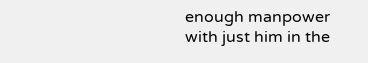enough manpower with just him in the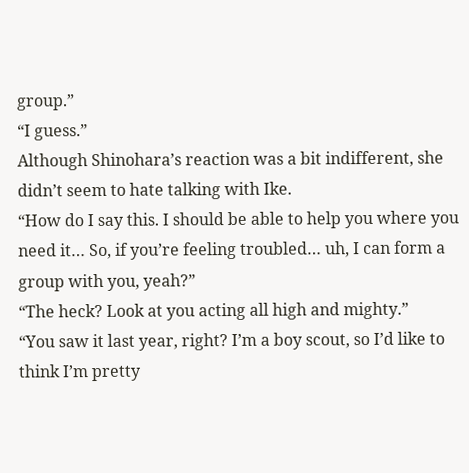group.”
“I guess.”
Although Shinohara’s reaction was a bit indifferent, she didn’t seem to hate talking with Ike.
“How do I say this. I should be able to help you where you need it… So, if you’re feeling troubled… uh, I can form a group with you, yeah?”
“The heck? Look at you acting all high and mighty.”
“You saw it last year, right? I’m a boy scout, so I’d like to think I’m pretty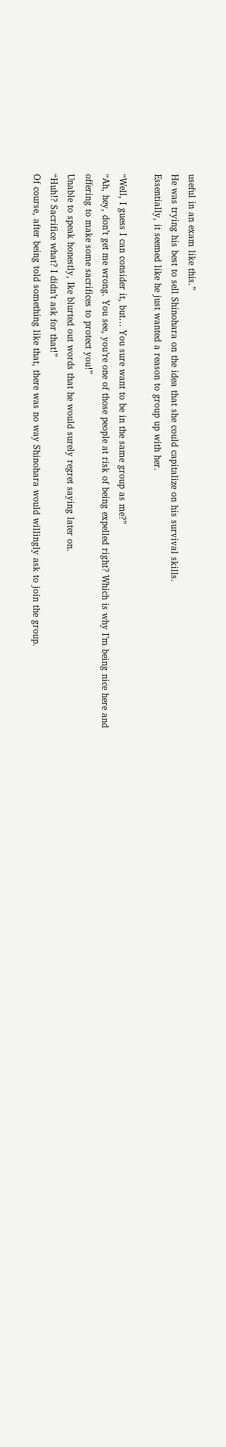useful in an exam like this.”
He was trying his best to sell Shinohara on the idea that she could capitalize on his survival skills.
Essentially, it seemed like he just wanted a reason to group up with her.

“Well, I guess I can consider it, but… You sure want to be in the same group as me?”
“Ah, hey, don’t get me wrong. You see, you’re one of those people at risk of being expelled right? Which is why I’m being nice here and offering to make some sacrifices to protect you!”
Unable to speak honestly, Ike blurted out words that he would surely regret saying later on.
“Huh!? Sacrifice what? I didn’t ask for that!”
Of course, after being told something like that, there was no way Shinohara would willingly ask to join the group.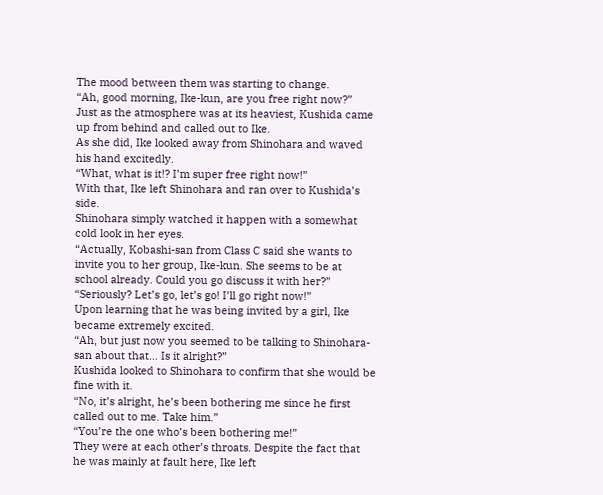The mood between them was starting to change.
“Ah, good morning, Ike-kun, are you free right now?”
Just as the atmosphere was at its heaviest, Kushida came up from behind and called out to Ike.
As she did, Ike looked away from Shinohara and waved his hand excitedly.
“What, what is it!? I’m super free right now!”
With that, Ike left Shinohara and ran over to Kushida’s side.
Shinohara simply watched it happen with a somewhat cold look in her eyes.
“Actually, Kobashi-san from Class C said she wants to invite you to her group, Ike-kun. She seems to be at school already. Could you go discuss it with her?”
“Seriously? Let’s go, let’s go! I’ll go right now!”
Upon learning that he was being invited by a girl, Ike became extremely excited.
“Ah, but just now you seemed to be talking to Shinohara-san about that… Is it alright?”
Kushida looked to Shinohara to confirm that she would be fine with it.
“No, it’s alright, he’s been bothering me since he first called out to me. Take him.”
“You’re the one who’s been bothering me!”
They were at each other’s throats. Despite the fact that he was mainly at fault here, Ike left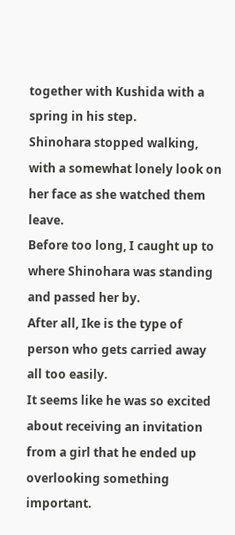together with Kushida with a spring in his step.
Shinohara stopped walking, with a somewhat lonely look on her face as she watched them leave.
Before too long, I caught up to where Shinohara was standing and passed her by.
After all, Ike is the type of person who gets carried away all too easily.
It seems like he was so excited about receiving an invitation from a girl that he ended up overlooking something important.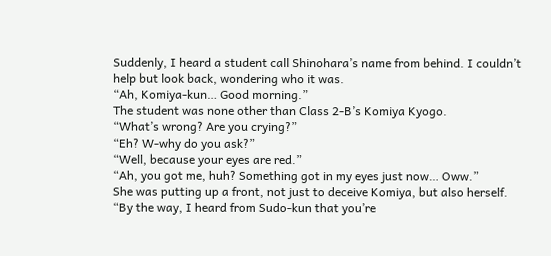Suddenly, I heard a student call Shinohara’s name from behind. I couldn’t help but look back, wondering who it was.
“Ah, Komiya-kun… Good morning.”
The student was none other than Class 2-B’s Komiya Kyogo.
“What’s wrong? Are you crying?”
“Eh? W-why do you ask?”
“Well, because your eyes are red.”
“Ah, you got me, huh? Something got in my eyes just now… Oww.”
She was putting up a front, not just to deceive Komiya, but also herself.
“By the way, I heard from Sudo-kun that you’re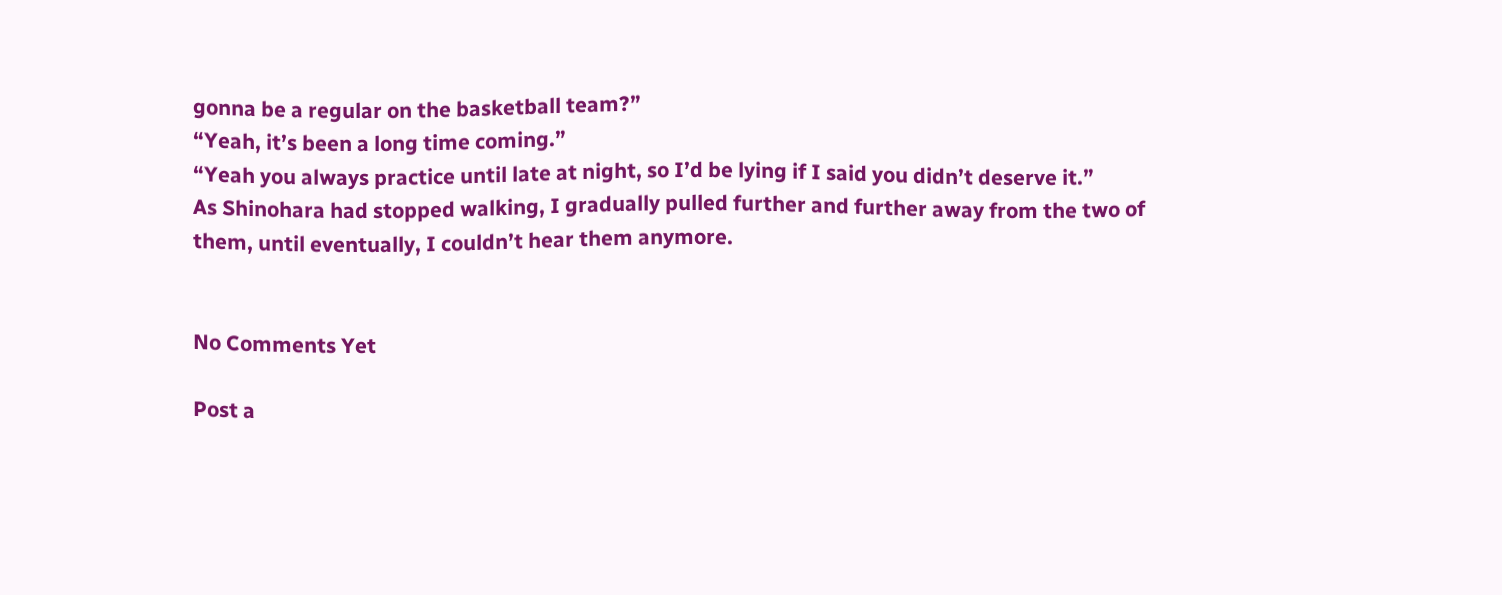gonna be a regular on the basketball team?”
“Yeah, it’s been a long time coming.”
“Yeah you always practice until late at night, so I’d be lying if I said you didn’t deserve it.”
As Shinohara had stopped walking, I gradually pulled further and further away from the two of them, until eventually, I couldn’t hear them anymore.


No Comments Yet

Post a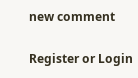new comment

Register or Login